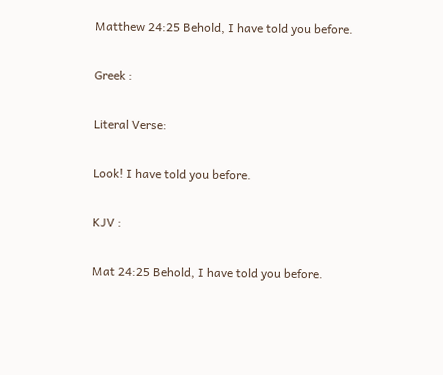Matthew 24:25 Behold, I have told you before.

Greek :

Literal Verse:

Look! I have told you before.

KJV :

Mat 24:25 Behold, I have told you before.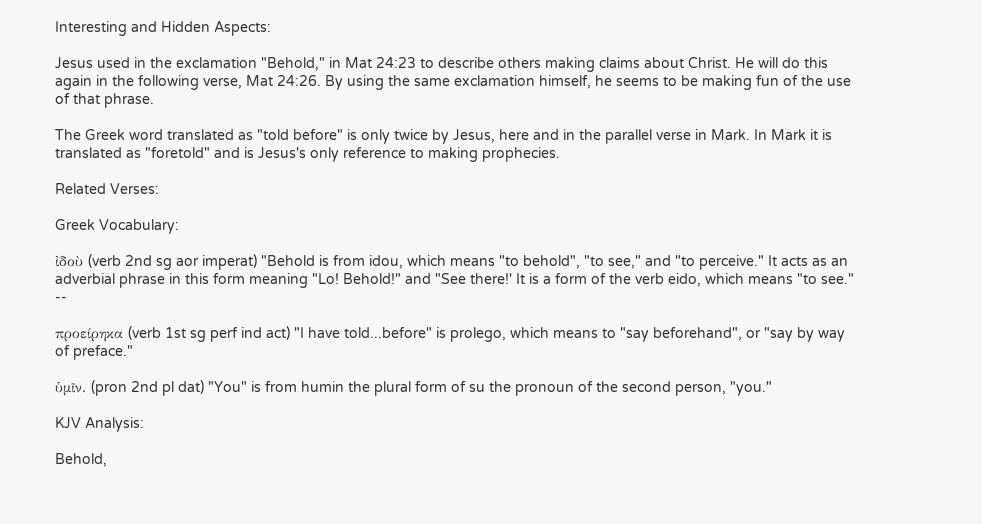Interesting and Hidden Aspects:

Jesus used in the exclamation "Behold," in Mat 24:23 to describe others making claims about Christ. He will do this again in the following verse, Mat 24:26. By using the same exclamation himself, he seems to be making fun of the use of that phrase.

The Greek word translated as "told before" is only twice by Jesus, here and in the parallel verse in Mark. In Mark it is translated as "foretold" and is Jesus's only reference to making prophecies.

Related Verses:

Greek Vocabulary:

ἰδοὺ (verb 2nd sg aor imperat) "Behold is from idou, which means "to behold", "to see," and "to perceive." It acts as an adverbial phrase in this form meaning "Lo! Behold!" and "See there!' It is a form of the verb eido, which means "to see." --

προείρηκα (verb 1st sg perf ind act) "I have told...before" is prolego, which means to "say beforehand", or "say by way of preface."

ὑμῖν. (pron 2nd pl dat) "You" is from humin the plural form of su the pronoun of the second person, "you."

KJV Analysis:

Behold,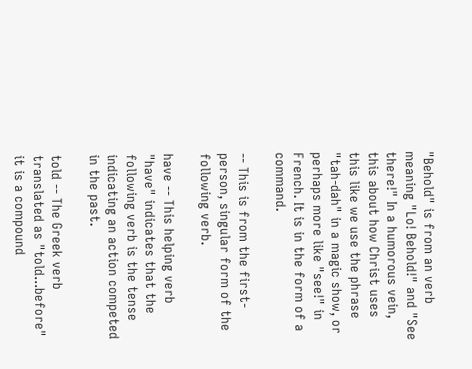"Behold" is from an verb meaning "Lo! Behold!" and "See there!" In a humorous vein, this about how Christ uses this like we use the phrase "tah-dah" in a magic show, or perhaps more like "see!" in French. It is in the form of a command.

-- This is from the first-person, singular form of the following verb.

have -- This helping verb "have" indicates that the following verb is the tense indicating an action competed in the past.

told -- The Greek verb translated as "told...before" it is a compound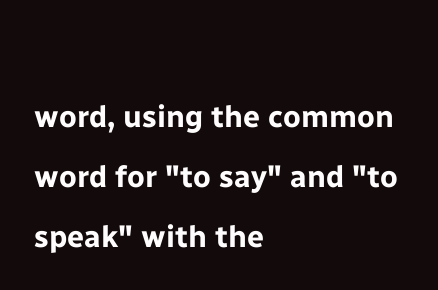word, using the common word for "to say" and "to speak" with the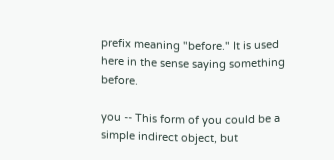prefix meaning "before." It is used here in the sense saying something before.

you -- This form of you could be a simple indirect object, but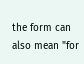the form can also mean "for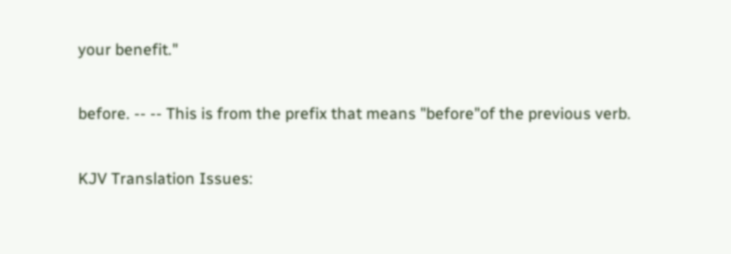your benefit."

before. -- -- This is from the prefix that means "before"of the previous verb.

KJV Translation Issues: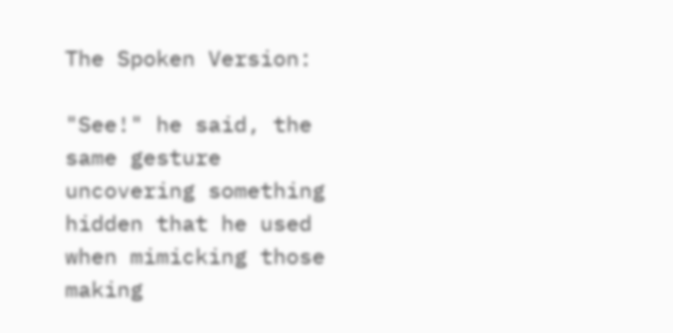The Spoken Version:

"See!" he said, the same gesture uncovering something hidden that he used when mimicking those making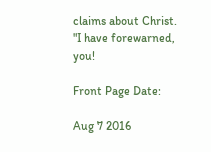claims about Christ. "I have forewarned, you!

Front Page Date:

Aug 7 2016